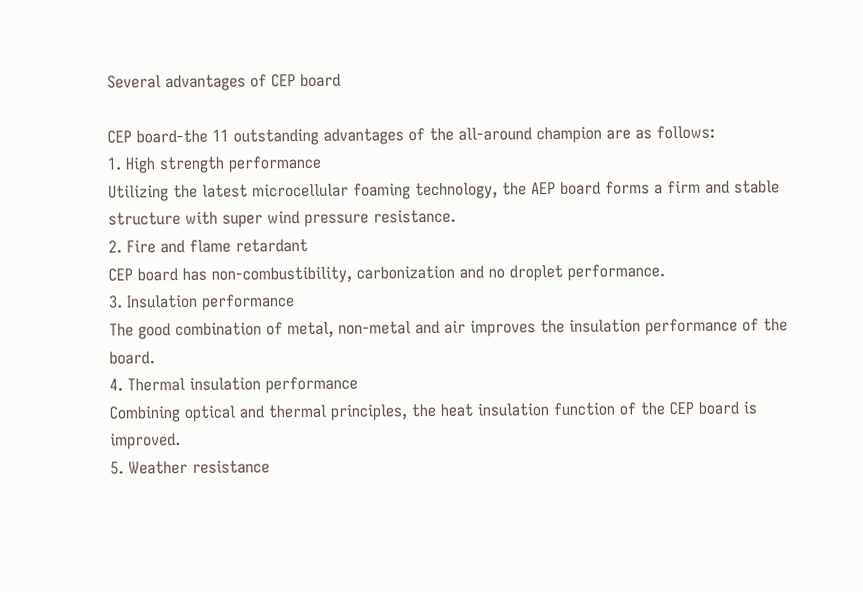Several advantages of CEP board

CEP board-the 11 outstanding advantages of the all-around champion are as follows:
1. High strength performance
Utilizing the latest microcellular foaming technology, the AEP board forms a firm and stable structure with super wind pressure resistance.
2. Fire and flame retardant
CEP board has non-combustibility, carbonization and no droplet performance.
3. Insulation performance
The good combination of metal, non-metal and air improves the insulation performance of the board.
4. Thermal insulation performance
Combining optical and thermal principles, the heat insulation function of the CEP board is improved.
5. Weather resistance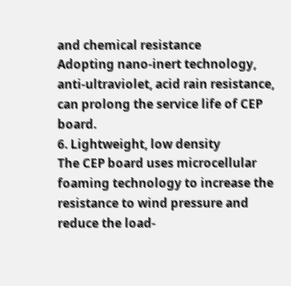and chemical resistance
Adopting nano-inert technology, anti-ultraviolet, acid rain resistance, can prolong the service life of CEP board.
6. Lightweight, low density
The CEP board uses microcellular foaming technology to increase the resistance to wind pressure and reduce the load-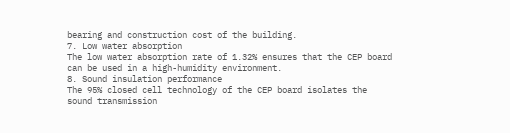bearing and construction cost of the building.
7. Low water absorption
The low water absorption rate of 1.32% ensures that the CEP board can be used in a high-humidity environment.
8. Sound insulation performance
The 95% closed cell technology of the CEP board isolates the sound transmission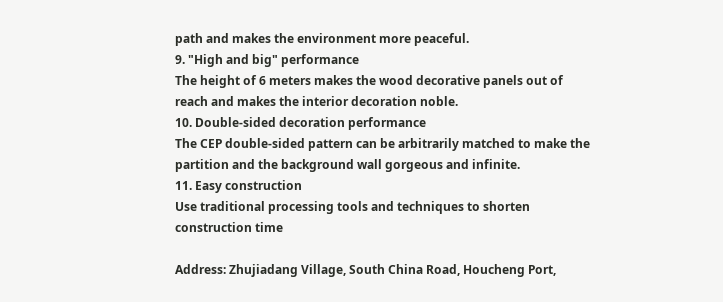path and makes the environment more peaceful.
9. "High and big" performance
The height of 6 meters makes the wood decorative panels out of reach and makes the interior decoration noble.
10. Double-sided decoration performance
The CEP double-sided pattern can be arbitrarily matched to make the partition and the background wall gorgeous and infinite.
11. Easy construction
Use traditional processing tools and techniques to shorten construction time

Address: Zhujiadang Village, South China Road, Houcheng Port,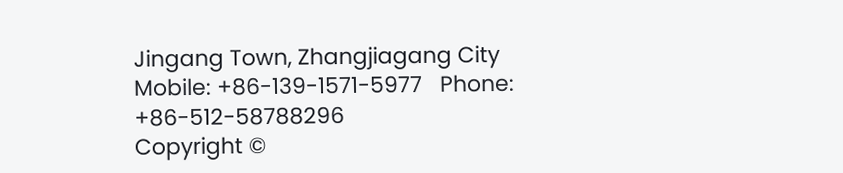Jingang Town, Zhangjiagang City
Mobile: +86-139-1571-5977   Phone: +86-512-58788296
Copyright ©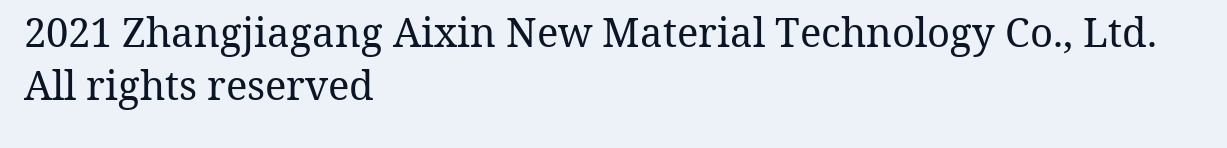2021 Zhangjiagang Aixin New Material Technology Co., Ltd. All rights reserved